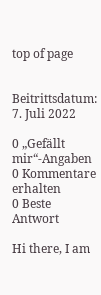top of page


Beitrittsdatum: 7. Juli 2022

0 „Gefällt mir“-Angaben
0 Kommentare erhalten
0 Beste Antwort

Hi there, I am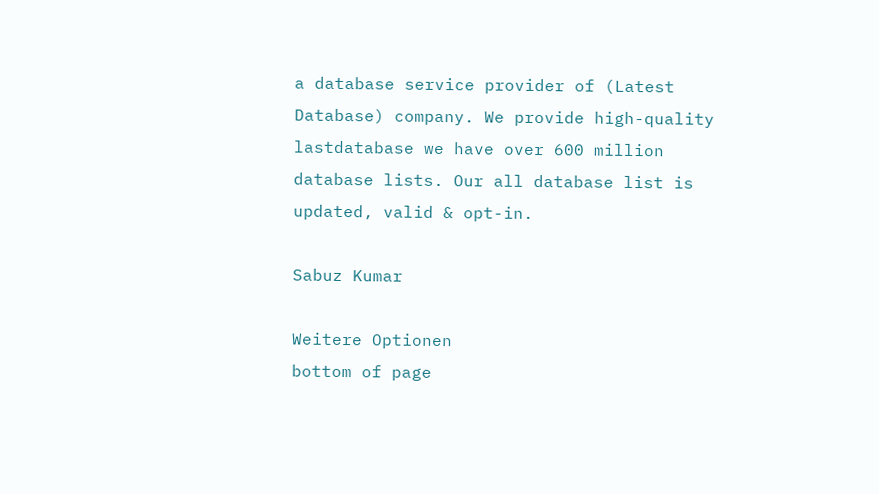a database service provider of (Latest Database) company. We provide high-quality lastdatabase we have over 600 million database lists. Our all database list is updated, valid & opt-in.

Sabuz Kumar

Weitere Optionen
bottom of page